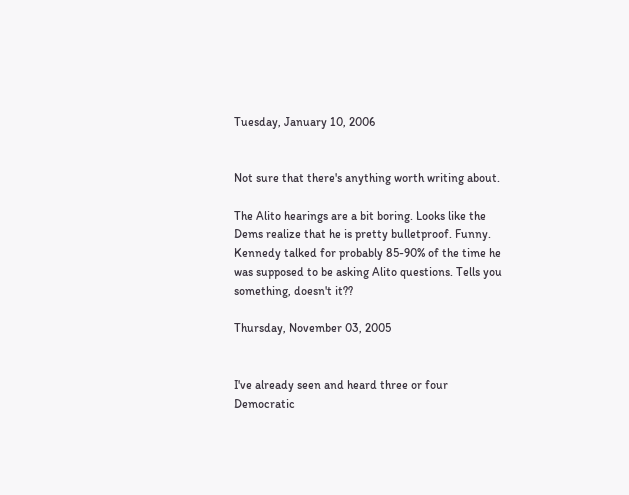Tuesday, January 10, 2006


Not sure that there's anything worth writing about.

The Alito hearings are a bit boring. Looks like the Dems realize that he is pretty bulletproof. Funny. Kennedy talked for probably 85-90% of the time he was supposed to be asking Alito questions. Tells you something, doesn't it??

Thursday, November 03, 2005


I've already seen and heard three or four Democratic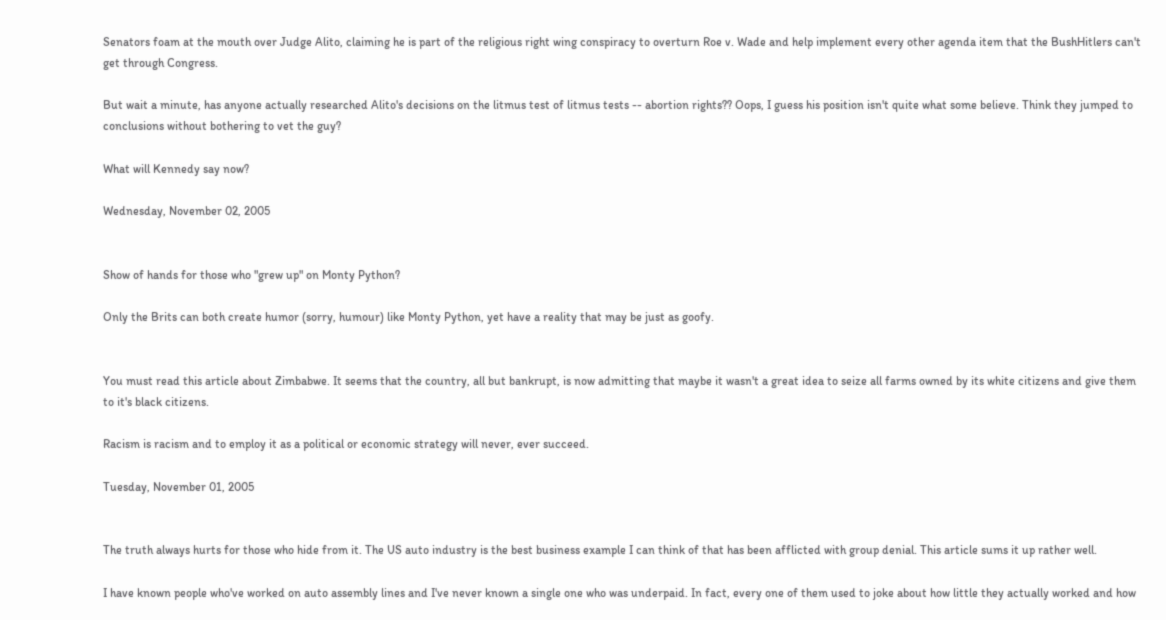Senators foam at the mouth over Judge Alito, claiming he is part of the religious right wing conspiracy to overturn Roe v. Wade and help implement every other agenda item that the BushHitlers can't get through Congress.

But wait a minute, has anyone actually researched Alito's decisions on the litmus test of litmus tests -- abortion rights?? Oops, I guess his position isn't quite what some believe. Think they jumped to conclusions without bothering to vet the guy?

What will Kennedy say now?

Wednesday, November 02, 2005


Show of hands for those who "grew up" on Monty Python?

Only the Brits can both create humor (sorry, humour) like Monty Python, yet have a reality that may be just as goofy.


You must read this article about Zimbabwe. It seems that the country, all but bankrupt, is now admitting that maybe it wasn't a great idea to seize all farms owned by its white citizens and give them to it's black citizens.

Racism is racism and to employ it as a political or economic strategy will never, ever succeed.

Tuesday, November 01, 2005


The truth always hurts for those who hide from it. The US auto industry is the best business example I can think of that has been afflicted with group denial. This article sums it up rather well.

I have known people who've worked on auto assembly lines and I've never known a single one who was underpaid. In fact, every one of them used to joke about how little they actually worked and how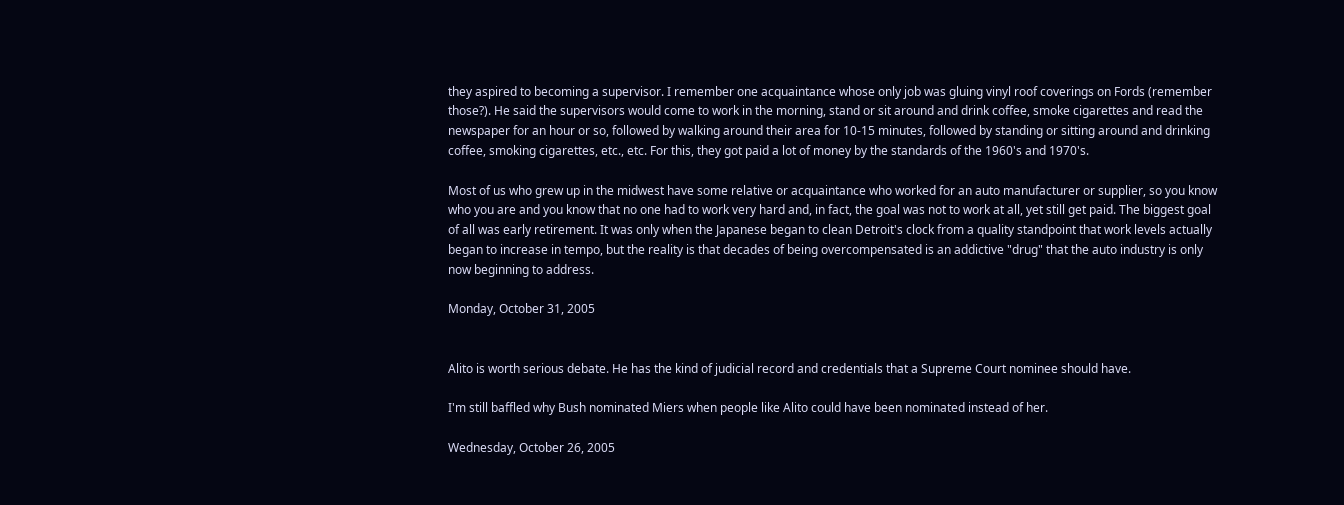they aspired to becoming a supervisor. I remember one acquaintance whose only job was gluing vinyl roof coverings on Fords (remember those?). He said the supervisors would come to work in the morning, stand or sit around and drink coffee, smoke cigarettes and read the newspaper for an hour or so, followed by walking around their area for 10-15 minutes, followed by standing or sitting around and drinking coffee, smoking cigarettes, etc., etc. For this, they got paid a lot of money by the standards of the 1960's and 1970's.

Most of us who grew up in the midwest have some relative or acquaintance who worked for an auto manufacturer or supplier, so you know who you are and you know that no one had to work very hard and, in fact, the goal was not to work at all, yet still get paid. The biggest goal of all was early retirement. It was only when the Japanese began to clean Detroit's clock from a quality standpoint that work levels actually began to increase in tempo, but the reality is that decades of being overcompensated is an addictive "drug" that the auto industry is only now beginning to address.

Monday, October 31, 2005


Alito is worth serious debate. He has the kind of judicial record and credentials that a Supreme Court nominee should have.

I'm still baffled why Bush nominated Miers when people like Alito could have been nominated instead of her.

Wednesday, October 26, 2005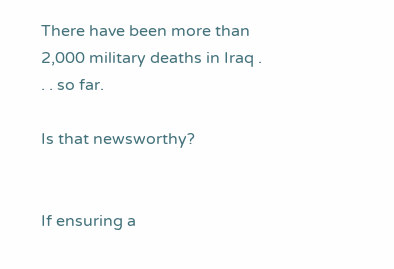There have been more than 2,000 military deaths in Iraq . . . so far.

Is that newsworthy?


If ensuring a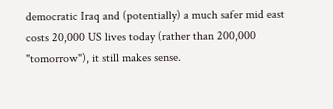democratic Iraq and (potentially) a much safer mid east costs 20,000 US lives today (rather than 200,000 "tomorrow"), it still makes sense.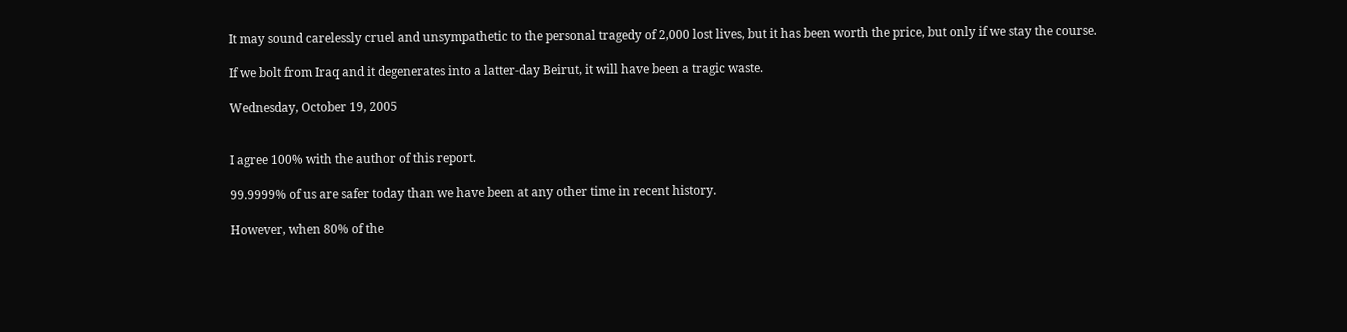It may sound carelessly cruel and unsympathetic to the personal tragedy of 2,000 lost lives, but it has been worth the price, but only if we stay the course.

If we bolt from Iraq and it degenerates into a latter-day Beirut, it will have been a tragic waste.

Wednesday, October 19, 2005


I agree 100% with the author of this report.

99.9999% of us are safer today than we have been at any other time in recent history.

However, when 80% of the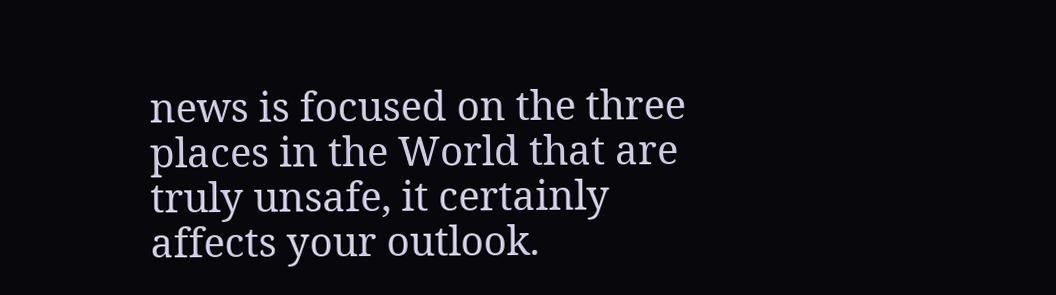news is focused on the three places in the World that are truly unsafe, it certainly affects your outlook.